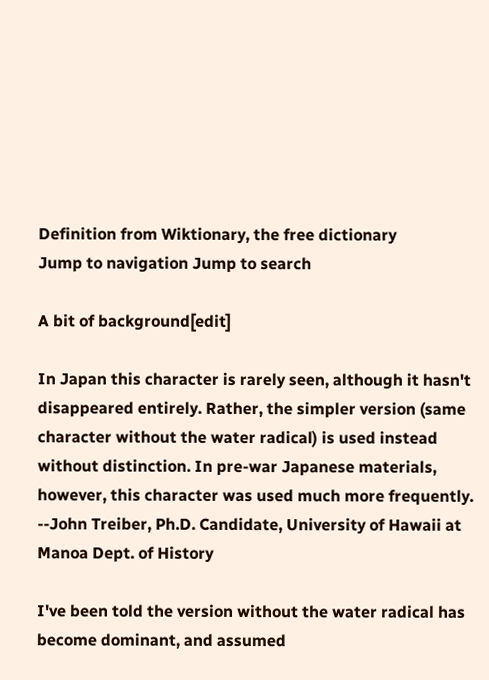Definition from Wiktionary, the free dictionary
Jump to navigation Jump to search

A bit of background[edit]

In Japan this character is rarely seen, although it hasn't disappeared entirely. Rather, the simpler version (same character without the water radical) is used instead without distinction. In pre-war Japanese materials, however, this character was used much more frequently. --John Treiber, Ph.D. Candidate, University of Hawaii at Manoa Dept. of History

I've been told the version without the water radical has become dominant, and assumed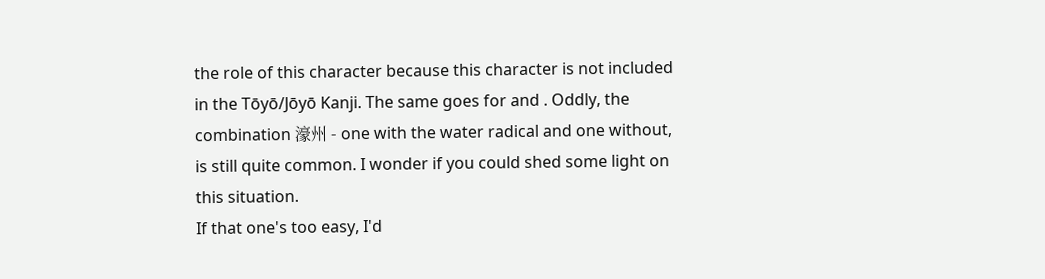the role of this character because this character is not included in the Tōyō/Jōyō Kanji. The same goes for and . Oddly, the combination 濠州 - one with the water radical and one without, is still quite common. I wonder if you could shed some light on this situation.
If that one's too easy, I'd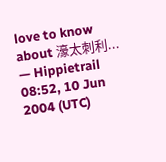love to know about 濠太刺利... — Hippietrail 08:52, 10 Jun 2004 (UTC)